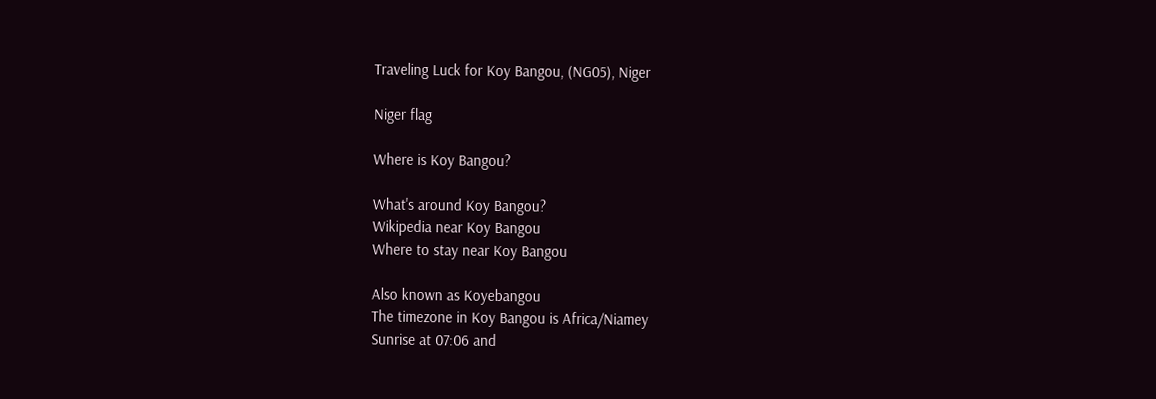Traveling Luck for Koy Bangou, (NG05), Niger

Niger flag

Where is Koy Bangou?

What's around Koy Bangou?
Wikipedia near Koy Bangou
Where to stay near Koy Bangou

Also known as Koyebangou
The timezone in Koy Bangou is Africa/Niamey
Sunrise at 07:06 and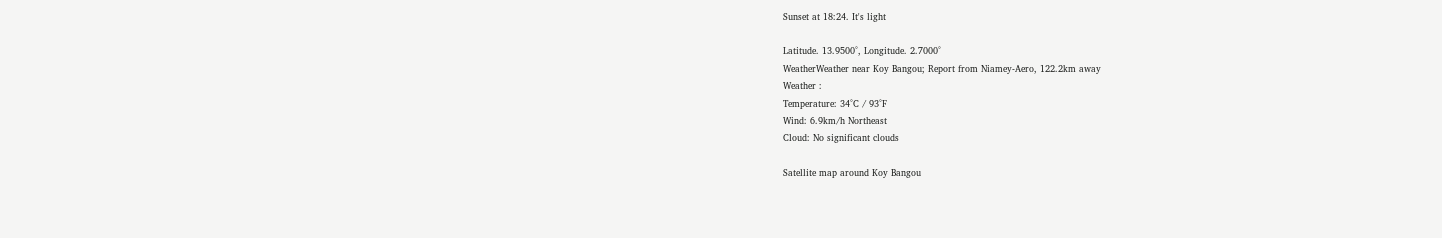Sunset at 18:24. It's light

Latitude. 13.9500°, Longitude. 2.7000°
WeatherWeather near Koy Bangou; Report from Niamey-Aero, 122.2km away
Weather :
Temperature: 34°C / 93°F
Wind: 6.9km/h Northeast
Cloud: No significant clouds

Satellite map around Koy Bangou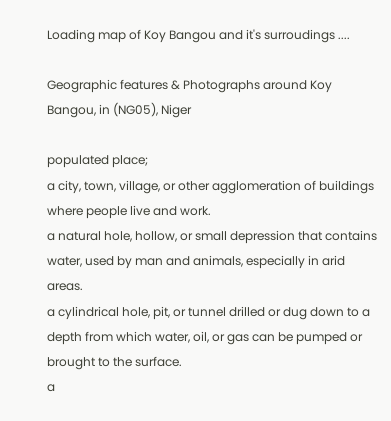Loading map of Koy Bangou and it's surroudings ....

Geographic features & Photographs around Koy Bangou, in (NG05), Niger

populated place;
a city, town, village, or other agglomeration of buildings where people live and work.
a natural hole, hollow, or small depression that contains water, used by man and animals, especially in arid areas.
a cylindrical hole, pit, or tunnel drilled or dug down to a depth from which water, oil, or gas can be pumped or brought to the surface.
a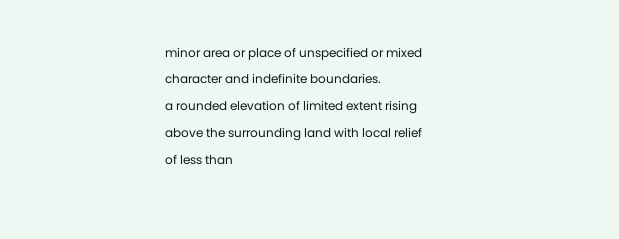minor area or place of unspecified or mixed character and indefinite boundaries.
a rounded elevation of limited extent rising above the surrounding land with local relief of less than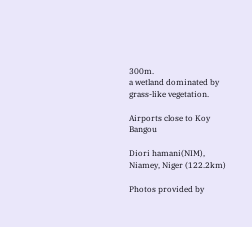300m.
a wetland dominated by grass-like vegetation.

Airports close to Koy Bangou

Diori hamani(NIM), Niamey, Niger (122.2km)

Photos provided by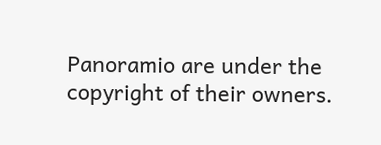Panoramio are under the copyright of their owners.